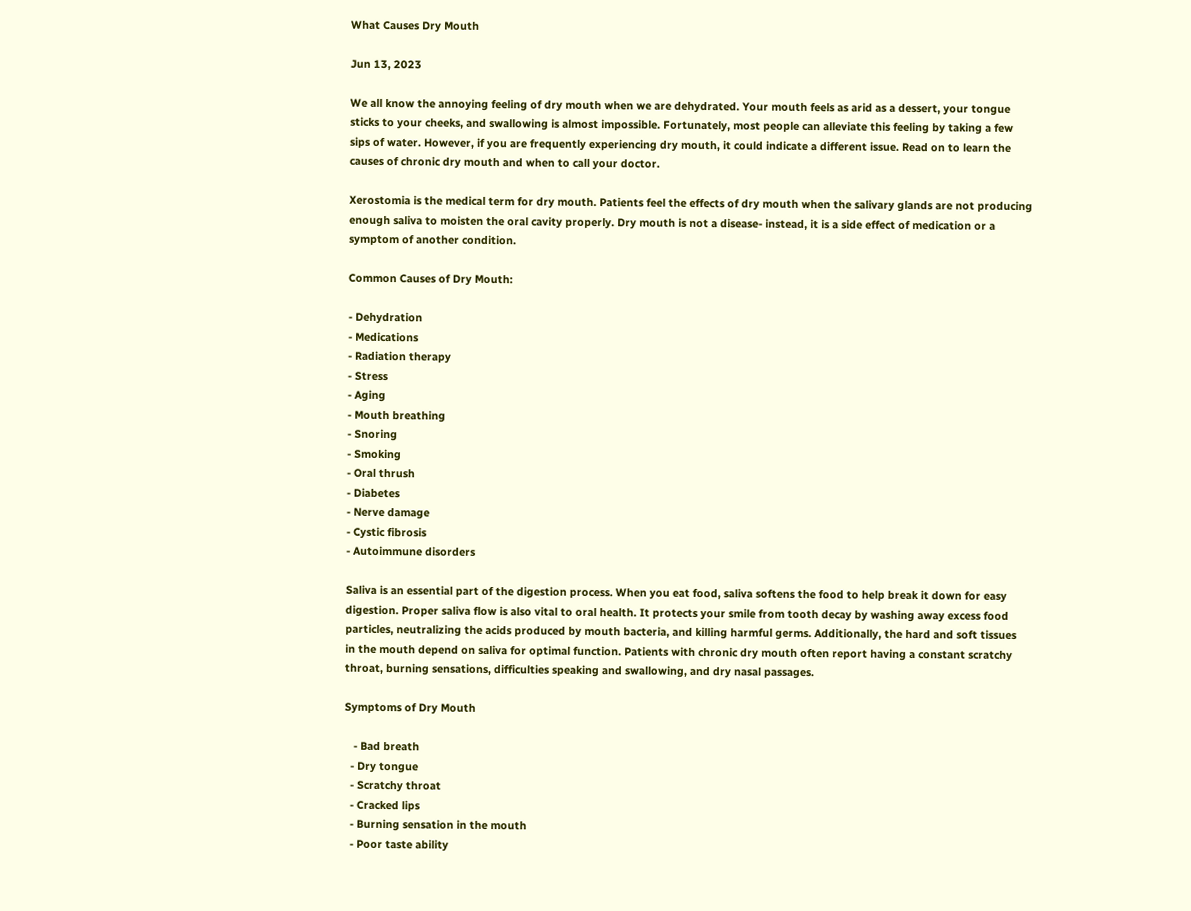What Causes Dry Mouth

Jun 13, 2023

We all know the annoying feeling of dry mouth when we are dehydrated. Your mouth feels as arid as a dessert, your tongue sticks to your cheeks, and swallowing is almost impossible. Fortunately, most people can alleviate this feeling by taking a few sips of water. However, if you are frequently experiencing dry mouth, it could indicate a different issue. Read on to learn the causes of chronic dry mouth and when to call your doctor.

Xerostomia is the medical term for dry mouth. Patients feel the effects of dry mouth when the salivary glands are not producing enough saliva to moisten the oral cavity properly. Dry mouth is not a disease- instead, it is a side effect of medication or a symptom of another condition.

Common Causes of Dry Mouth:

- Dehydration
- Medications
- Radiation therapy
- Stress
- Aging
- Mouth breathing
- Snoring
- Smoking
- Oral thrush
- Diabetes
- Nerve damage
- Cystic fibrosis
- Autoimmune disorders

Saliva is an essential part of the digestion process. When you eat food, saliva softens the food to help break it down for easy digestion. Proper saliva flow is also vital to oral health. It protects your smile from tooth decay by washing away excess food particles, neutralizing the acids produced by mouth bacteria, and killing harmful germs. Additionally, the hard and soft tissues in the mouth depend on saliva for optimal function. Patients with chronic dry mouth often report having a constant scratchy throat, burning sensations, difficulties speaking and swallowing, and dry nasal passages.

Symptoms of Dry Mouth

   - Bad breath
  - Dry tongue
  - Scratchy throat
  - Cracked lips
  - Burning sensation in the mouth
  - Poor taste ability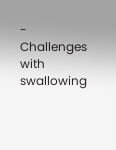- Challenges with swallowing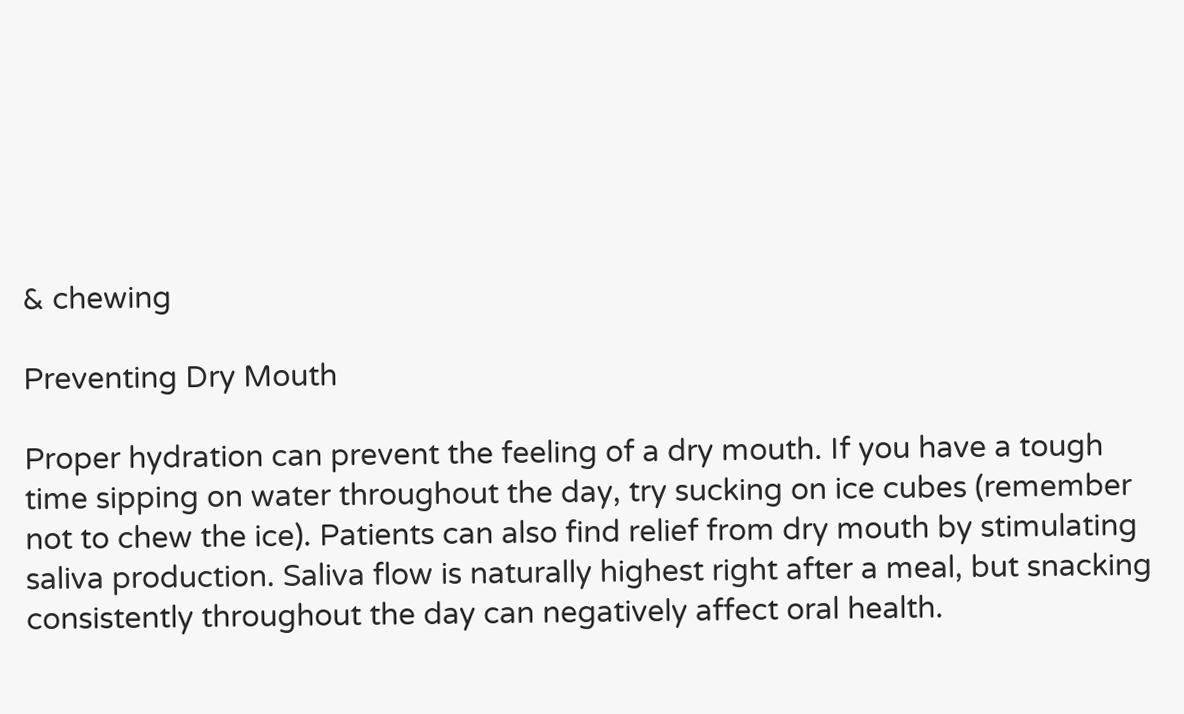& chewing

Preventing Dry Mouth

Proper hydration can prevent the feeling of a dry mouth. If you have a tough time sipping on water throughout the day, try sucking on ice cubes (remember not to chew the ice). Patients can also find relief from dry mouth by stimulating saliva production. Saliva flow is naturally highest right after a meal, but snacking consistently throughout the day can negatively affect oral health.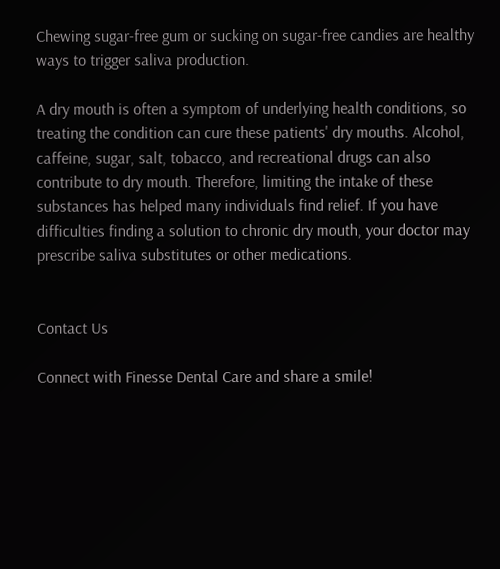Chewing sugar-free gum or sucking on sugar-free candies are healthy ways to trigger saliva production.

A dry mouth is often a symptom of underlying health conditions, so treating the condition can cure these patients' dry mouths. Alcohol, caffeine, sugar, salt, tobacco, and recreational drugs can also contribute to dry mouth. Therefore, limiting the intake of these substances has helped many individuals find relief. If you have difficulties finding a solution to chronic dry mouth, your doctor may prescribe saliva substitutes or other medications.


Contact Us

Connect with Finesse Dental Care and share a smile!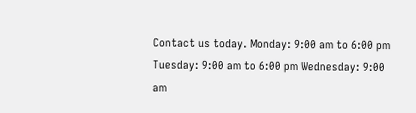Contact us today. Monday: 9:00 am to 6:00 pm Tuesday: 9:00 am to 6:00 pm Wednesday: 9:00 am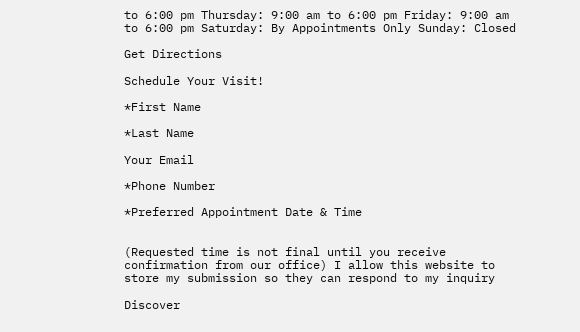to 6:00 pm Thursday: 9:00 am to 6:00 pm Friday: 9:00 am to 6:00 pm Saturday: By Appointments Only Sunday: Closed

Get Directions

Schedule Your Visit!

*First Name

*Last Name

Your Email

*Phone Number

*Preferred Appointment Date & Time


(Requested time is not final until you receive confirmation from our office) I allow this website to store my submission so they can respond to my inquiry

Discover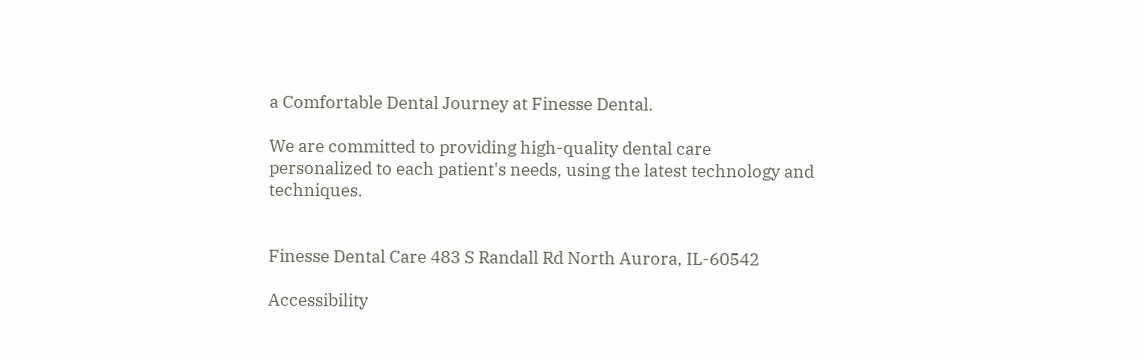a Comfortable Dental Journey at Finesse Dental.

We are committed to providing high-quality dental care personalized to each patient's needs, using the latest technology and techniques.


Finesse Dental Care 483 S Randall Rd North Aurora, IL-60542

Accessibility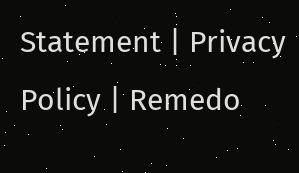Statement | Privacy Policy | Remedo